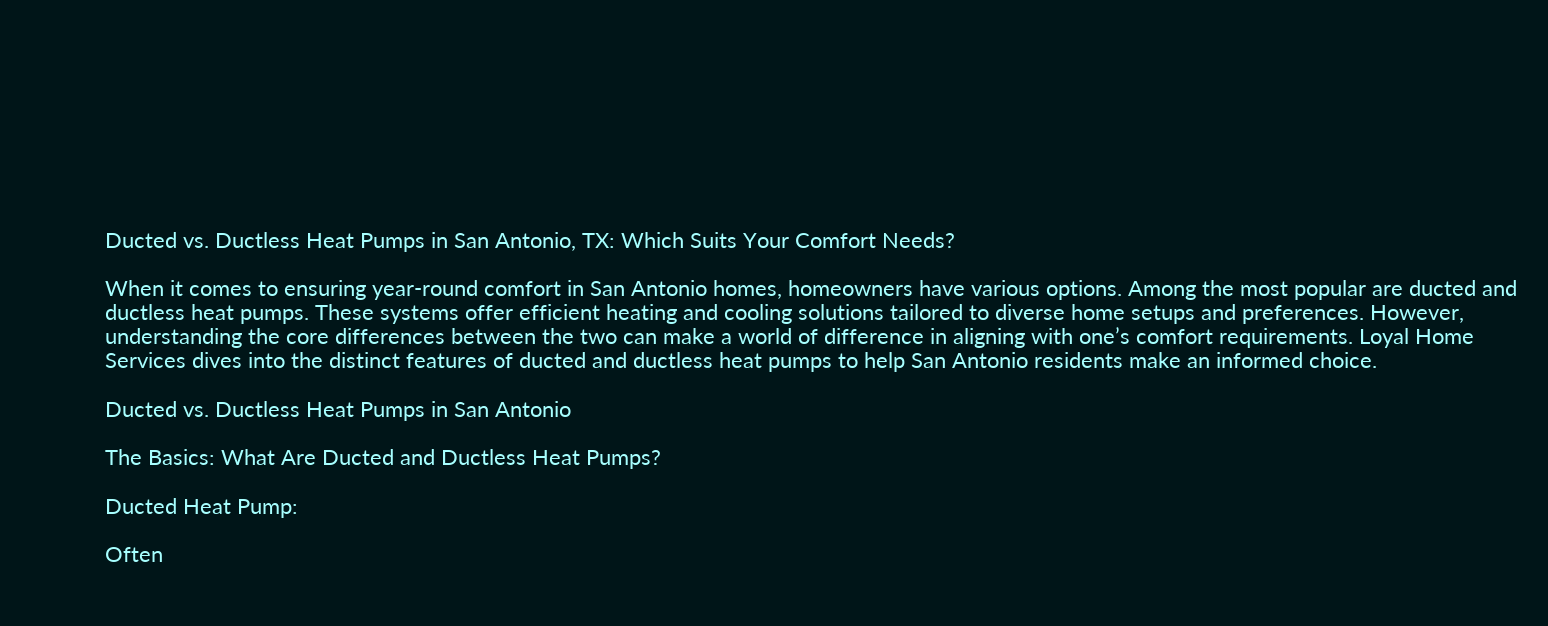Ducted vs. Ductless Heat Pumps in San Antonio, TX: Which Suits Your Comfort Needs?

When it comes to ensuring year-round comfort in San Antonio homes, homeowners have various options. Among the most popular are ducted and ductless heat pumps. These systems offer efficient heating and cooling solutions tailored to diverse home setups and preferences. However, understanding the core differences between the two can make a world of difference in aligning with one’s comfort requirements. Loyal Home Services dives into the distinct features of ducted and ductless heat pumps to help San Antonio residents make an informed choice.

Ducted vs. Ductless Heat Pumps in San Antonio

The Basics: What Are Ducted and Ductless Heat Pumps?

Ducted Heat Pump:

Often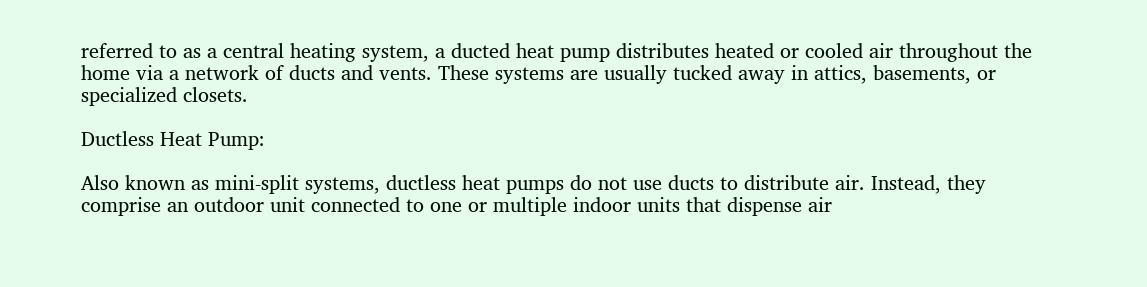referred to as a central heating system, a ducted heat pump distributes heated or cooled air throughout the home via a network of ducts and vents. These systems are usually tucked away in attics, basements, or specialized closets.

Ductless Heat Pump:

Also known as mini-split systems, ductless heat pumps do not use ducts to distribute air. Instead, they comprise an outdoor unit connected to one or multiple indoor units that dispense air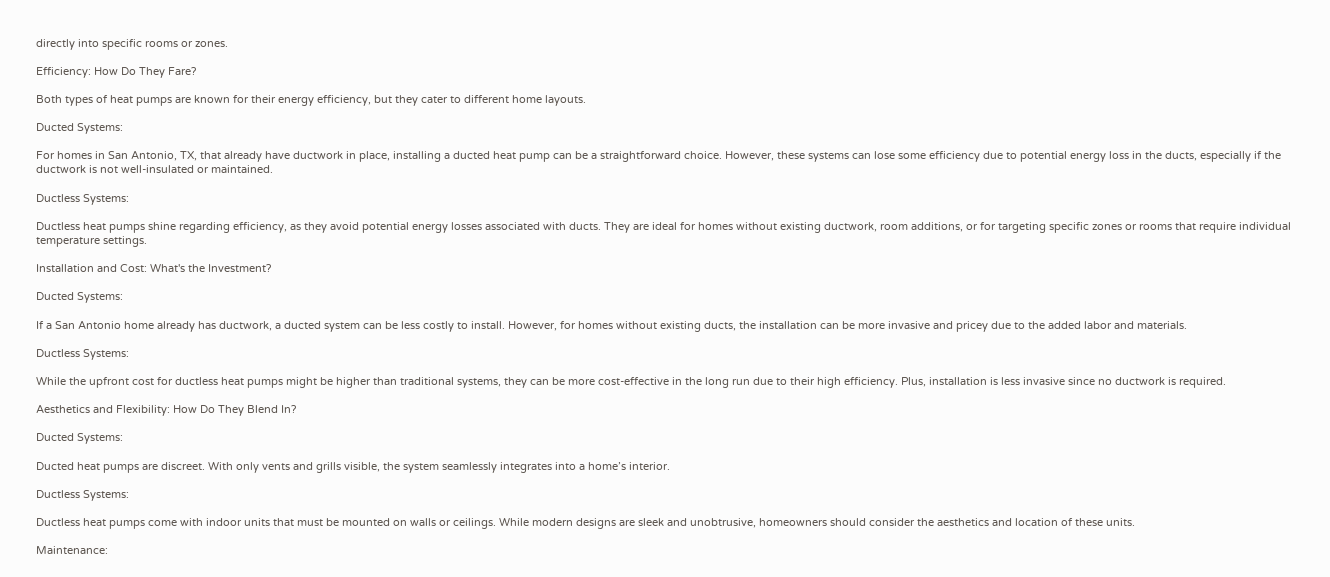directly into specific rooms or zones.

Efficiency: How Do They Fare?

Both types of heat pumps are known for their energy efficiency, but they cater to different home layouts.

Ducted Systems:

For homes in San Antonio, TX, that already have ductwork in place, installing a ducted heat pump can be a straightforward choice. However, these systems can lose some efficiency due to potential energy loss in the ducts, especially if the ductwork is not well-insulated or maintained.

Ductless Systems:

Ductless heat pumps shine regarding efficiency, as they avoid potential energy losses associated with ducts. They are ideal for homes without existing ductwork, room additions, or for targeting specific zones or rooms that require individual temperature settings.

Installation and Cost: What's the Investment?

Ducted Systems:

If a San Antonio home already has ductwork, a ducted system can be less costly to install. However, for homes without existing ducts, the installation can be more invasive and pricey due to the added labor and materials.

Ductless Systems:

While the upfront cost for ductless heat pumps might be higher than traditional systems, they can be more cost-effective in the long run due to their high efficiency. Plus, installation is less invasive since no ductwork is required.

Aesthetics and Flexibility: How Do They Blend In?

Ducted Systems:

Ducted heat pumps are discreet. With only vents and grills visible, the system seamlessly integrates into a home’s interior.

Ductless Systems:

Ductless heat pumps come with indoor units that must be mounted on walls or ceilings. While modern designs are sleek and unobtrusive, homeowners should consider the aesthetics and location of these units.

Maintenance: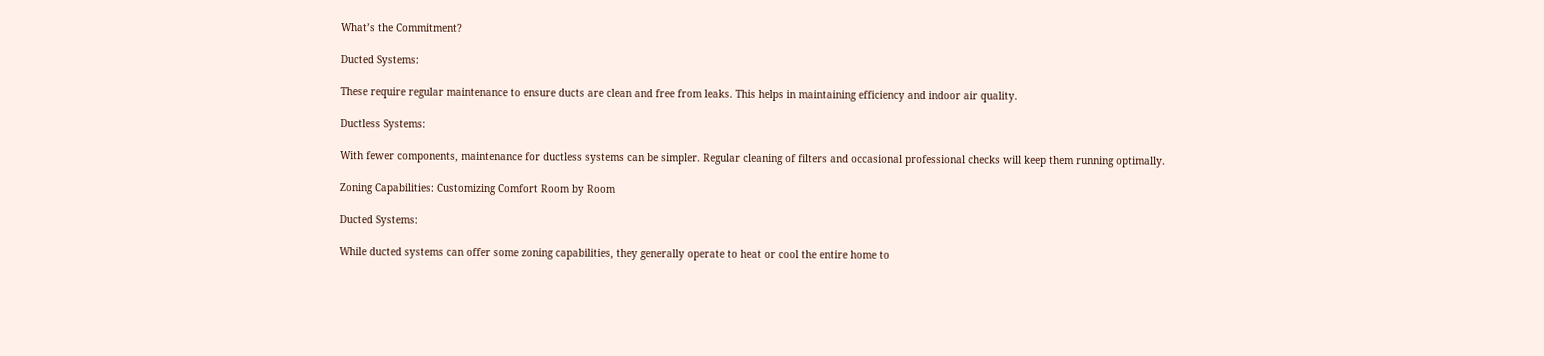What’s the Commitment?

Ducted Systems:

These require regular maintenance to ensure ducts are clean and free from leaks. This helps in maintaining efficiency and indoor air quality.

Ductless Systems:

With fewer components, maintenance for ductless systems can be simpler. Regular cleaning of filters and occasional professional checks will keep them running optimally.

Zoning Capabilities: Customizing Comfort Room by Room

Ducted Systems:

While ducted systems can offer some zoning capabilities, they generally operate to heat or cool the entire home to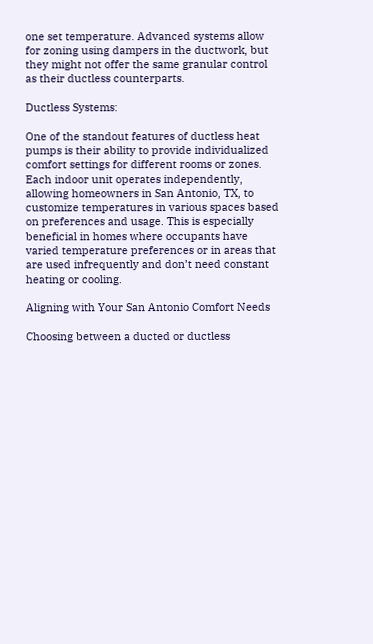one set temperature. Advanced systems allow for zoning using dampers in the ductwork, but they might not offer the same granular control as their ductless counterparts.

Ductless Systems:

One of the standout features of ductless heat pumps is their ability to provide individualized comfort settings for different rooms or zones. Each indoor unit operates independently, allowing homeowners in San Antonio, TX, to customize temperatures in various spaces based on preferences and usage. This is especially beneficial in homes where occupants have varied temperature preferences or in areas that are used infrequently and don’t need constant heating or cooling.

Aligning with Your San Antonio Comfort Needs

Choosing between a ducted or ductless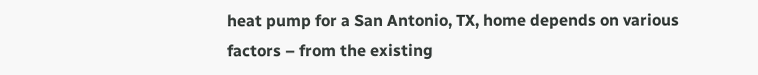heat pump for a San Antonio, TX, home depends on various factors – from the existing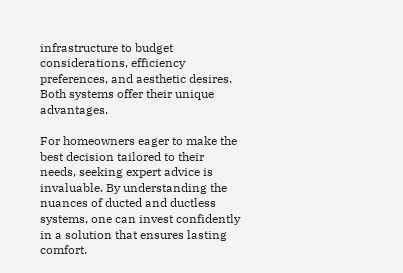infrastructure to budget considerations, efficiency preferences, and aesthetic desires. Both systems offer their unique advantages.

For homeowners eager to make the best decision tailored to their needs, seeking expert advice is invaluable. By understanding the nuances of ducted and ductless systems, one can invest confidently in a solution that ensures lasting comfort.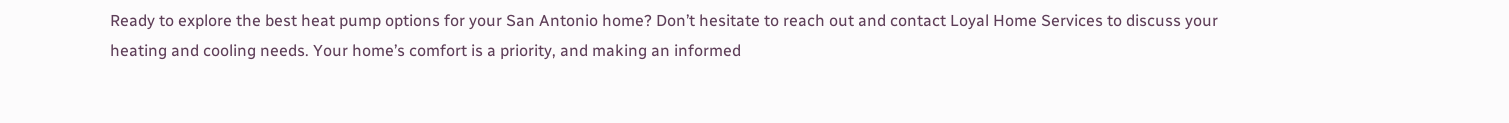Ready to explore the best heat pump options for your San Antonio home? Don’t hesitate to reach out and contact Loyal Home Services to discuss your heating and cooling needs. Your home’s comfort is a priority, and making an informed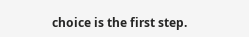choice is the first step.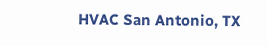HVAC San Antonio, TX